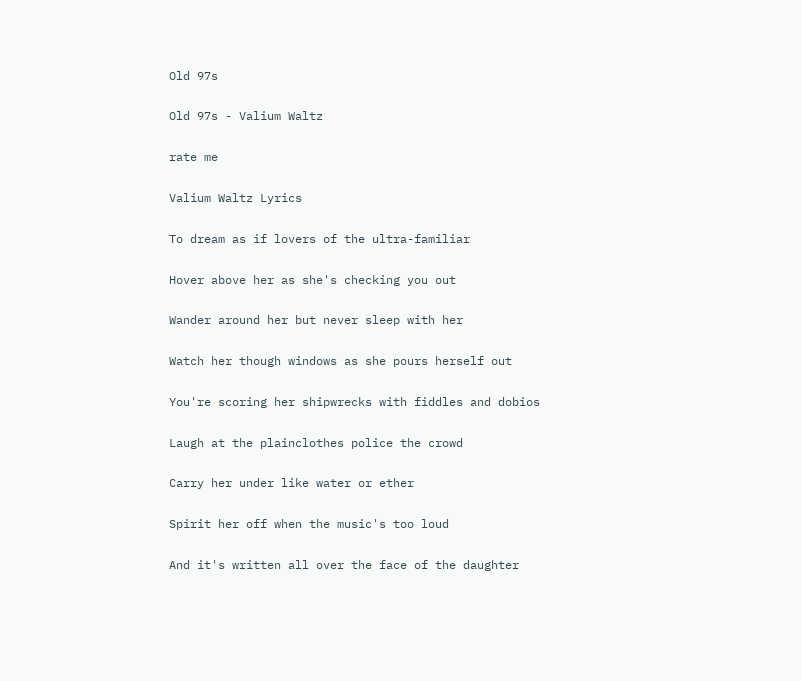Old 97s

Old 97s - Valium Waltz

rate me

Valium Waltz Lyrics

To dream as if lovers of the ultra-familiar

Hover above her as she's checking you out

Wander around her but never sleep with her

Watch her though windows as she pours herself out

You're scoring her shipwrecks with fiddles and dobios

Laugh at the plainclothes police the crowd

Carry her under like water or ether

Spirit her off when the music's too loud

And it's written all over the face of the daughter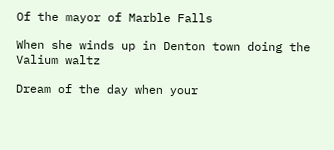Of the mayor of Marble Falls

When she winds up in Denton town doing the Valium waltz

Dream of the day when your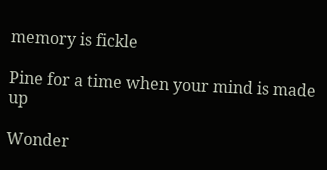memory is fickle

Pine for a time when your mind is made up

Wonder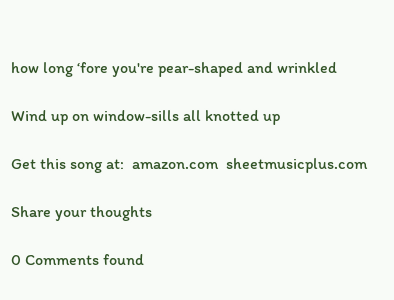how long ‘fore you're pear-shaped and wrinkled

Wind up on window-sills all knotted up

Get this song at:  amazon.com  sheetmusicplus.com

Share your thoughts

0 Comments found